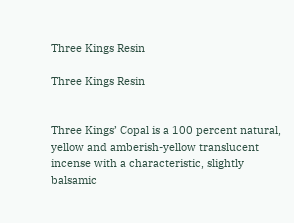Three Kings Resin

Three Kings Resin


Three Kings’ Copal is a 100 percent natural, yellow and amberish-yellow translucent incense with a characteristic, slightly balsamic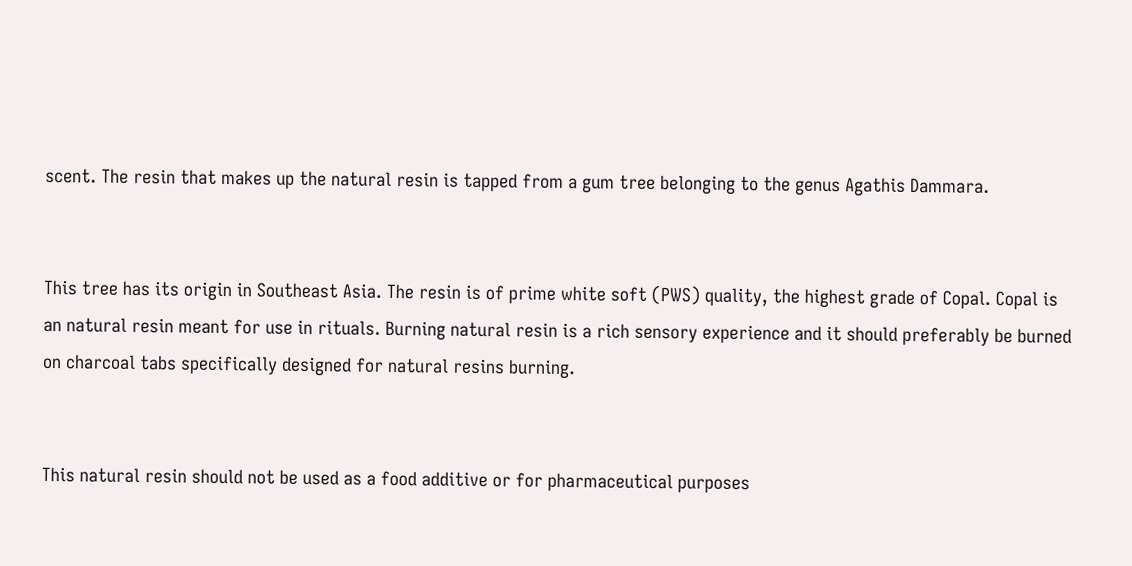scent. The resin that makes up the natural resin is tapped from a gum tree belonging to the genus Agathis Dammara.


This tree has its origin in Southeast Asia. The resin is of prime white soft (PWS) quality, the highest grade of Copal. Copal is an natural resin meant for use in rituals. Burning natural resin is a rich sensory experience and it should preferably be burned on charcoal tabs specifically designed for natural resins burning.


This natural resin should not be used as a food additive or for pharmaceutical purposes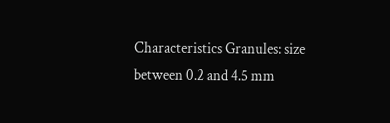Characteristics Granules: size between 0.2 and 4.5 mm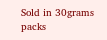Sold in 30grams packs